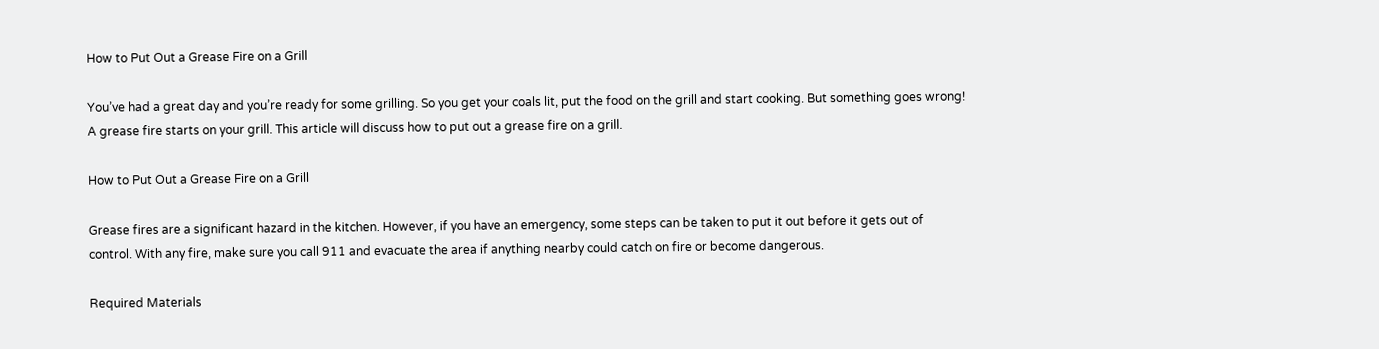How to Put Out a Grease Fire on a Grill

You’ve had a great day and you’re ready for some grilling. So you get your coals lit, put the food on the grill and start cooking. But something goes wrong! A grease fire starts on your grill. This article will discuss how to put out a grease fire on a grill.

How to Put Out a Grease Fire on a Grill

Grease fires are a significant hazard in the kitchen. However, if you have an emergency, some steps can be taken to put it out before it gets out of control. With any fire, make sure you call 911 and evacuate the area if anything nearby could catch on fire or become dangerous.

Required Materials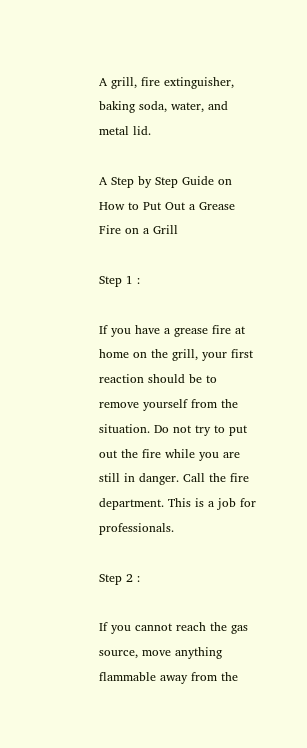A grill, fire extinguisher, baking soda, water, and metal lid.

A Step by Step Guide on How to Put Out a Grease Fire on a Grill

Step 1 :

If you have a grease fire at home on the grill, your first reaction should be to remove yourself from the situation. Do not try to put out the fire while you are still in danger. Call the fire department. This is a job for professionals.

Step 2 :

If you cannot reach the gas source, move anything flammable away from the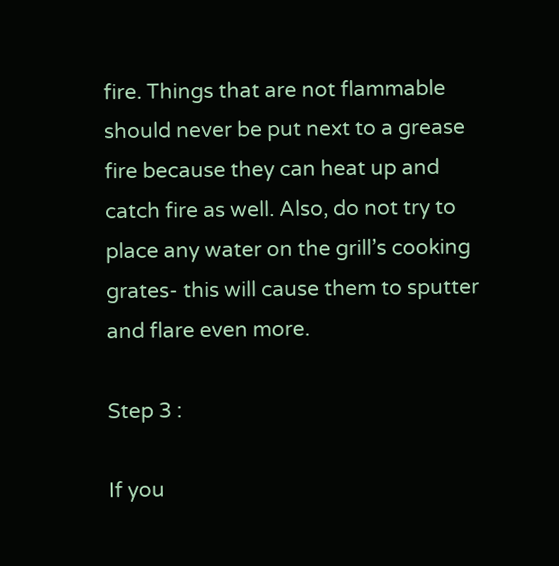fire. Things that are not flammable should never be put next to a grease fire because they can heat up and catch fire as well. Also, do not try to place any water on the grill’s cooking grates- this will cause them to sputter and flare even more.

Step 3 :

If you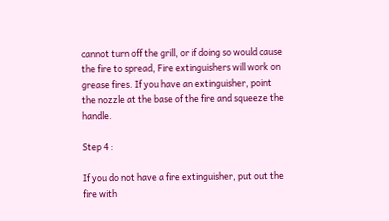cannot turn off the grill, or if doing so would cause the fire to spread, Fire extinguishers will work on grease fires. If you have an extinguisher, point the nozzle at the base of the fire and squeeze the handle.

Step 4 :

If you do not have a fire extinguisher, put out the fire with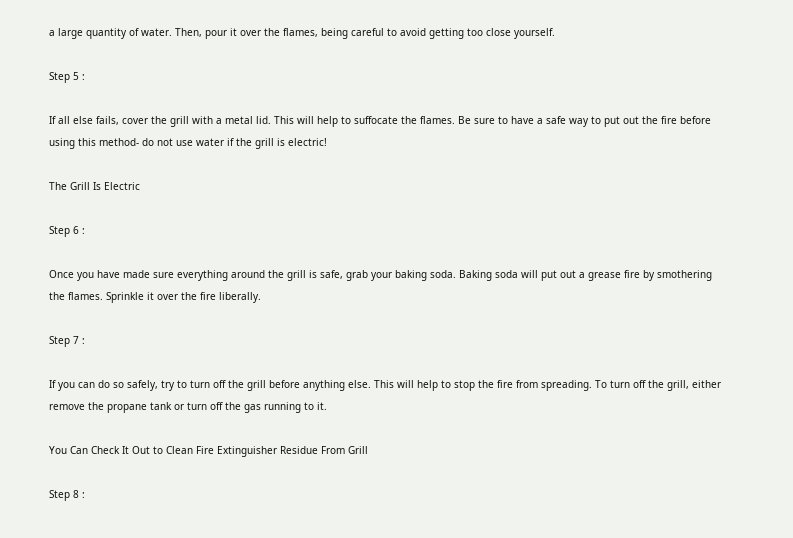a large quantity of water. Then, pour it over the flames, being careful to avoid getting too close yourself.

Step 5 :

If all else fails, cover the grill with a metal lid. This will help to suffocate the flames. Be sure to have a safe way to put out the fire before using this method- do not use water if the grill is electric!

The Grill Is Electric

Step 6 :

Once you have made sure everything around the grill is safe, grab your baking soda. Baking soda will put out a grease fire by smothering the flames. Sprinkle it over the fire liberally.

Step 7 :

If you can do so safely, try to turn off the grill before anything else. This will help to stop the fire from spreading. To turn off the grill, either remove the propane tank or turn off the gas running to it.

You Can Check It Out to Clean Fire Extinguisher Residue From Grill

Step 8 :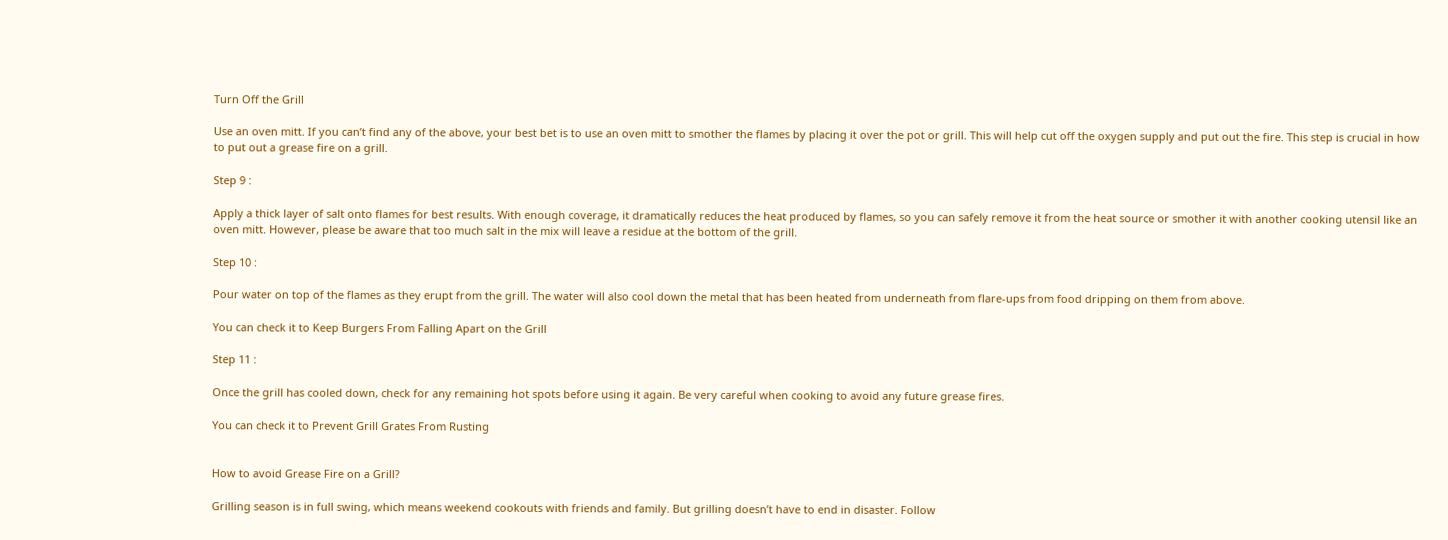Turn Off the Grill

Use an oven mitt. If you can’t find any of the above, your best bet is to use an oven mitt to smother the flames by placing it over the pot or grill. This will help cut off the oxygen supply and put out the fire. This step is crucial in how to put out a grease fire on a grill.

Step 9 :

Apply a thick layer of salt onto flames for best results. With enough coverage, it dramatically reduces the heat produced by flames, so you can safely remove it from the heat source or smother it with another cooking utensil like an oven mitt. However, please be aware that too much salt in the mix will leave a residue at the bottom of the grill.

Step 10 :

Pour water on top of the flames as they erupt from the grill. The water will also cool down the metal that has been heated from underneath from flare-ups from food dripping on them from above.

You can check it to Keep Burgers From Falling Apart on the Grill

Step 11 :

Once the grill has cooled down, check for any remaining hot spots before using it again. Be very careful when cooking to avoid any future grease fires.

You can check it to Prevent Grill Grates From Rusting


How to avoid Grease Fire on a Grill?

Grilling season is in full swing, which means weekend cookouts with friends and family. But grilling doesn’t have to end in disaster. Follow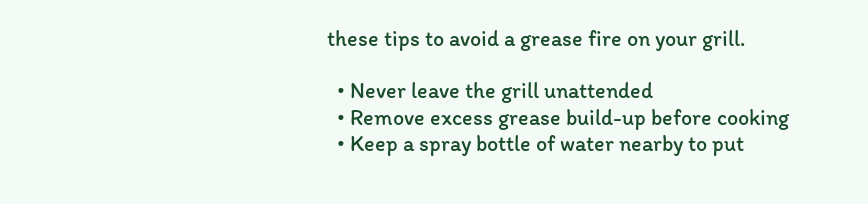these tips to avoid a grease fire on your grill.

  • Never leave the grill unattended
  • Remove excess grease build-up before cooking
  • Keep a spray bottle of water nearby to put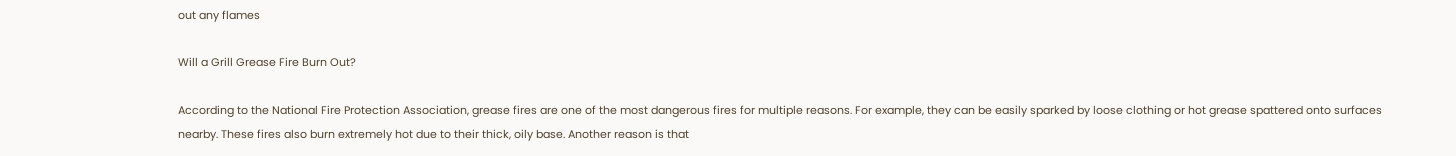out any flames

Will a Grill Grease Fire Burn Out?

According to the National Fire Protection Association, grease fires are one of the most dangerous fires for multiple reasons. For example, they can be easily sparked by loose clothing or hot grease spattered onto surfaces nearby. These fires also burn extremely hot due to their thick, oily base. Another reason is that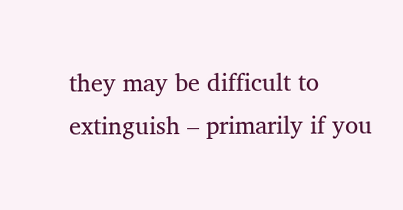they may be difficult to extinguish – primarily if you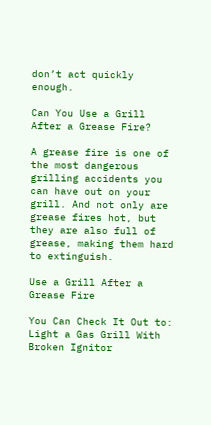don’t act quickly enough.

Can You Use a Grill After a Grease Fire?

A grease fire is one of the most dangerous grilling accidents you can have out on your grill. And not only are grease fires hot, but they are also full of grease, making them hard to extinguish.

Use a Grill After a Grease Fire

You Can Check It Out to: Light a Gas Grill With Broken Ignitor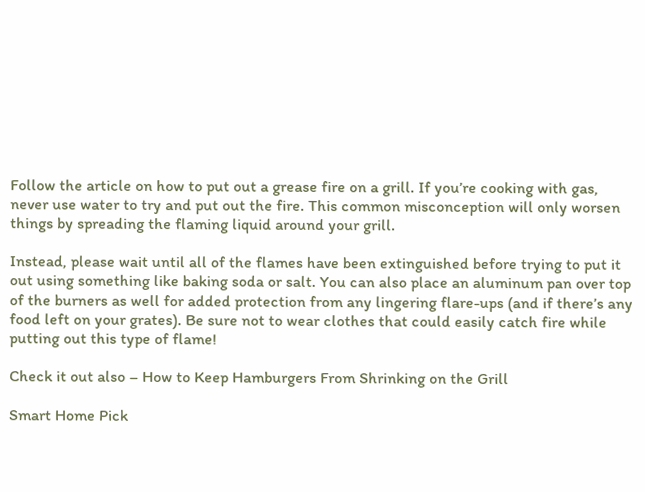Follow the article on how to put out a grease fire on a grill. If you’re cooking with gas, never use water to try and put out the fire. This common misconception will only worsen things by spreading the flaming liquid around your grill.

Instead, please wait until all of the flames have been extinguished before trying to put it out using something like baking soda or salt. You can also place an aluminum pan over top of the burners as well for added protection from any lingering flare-ups (and if there’s any food left on your grates). Be sure not to wear clothes that could easily catch fire while putting out this type of flame!

Check it out also – How to Keep Hamburgers From Shrinking on the Grill

Smart Home Pick